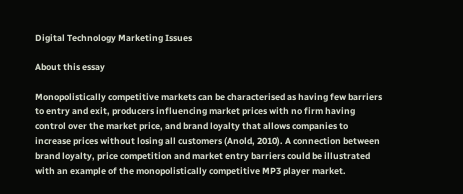Digital Technology Marketing Issues

About this essay

Monopolistically competitive markets can be characterised as having few barriers to entry and exit, producers influencing market prices with no firm having control over the market price, and brand loyalty that allows companies to increase prices without losing all customers (Anold, 2010). A connection between brand loyalty, price competition and market entry barriers could be illustrated with an example of the monopolistically competitive MP3 player market.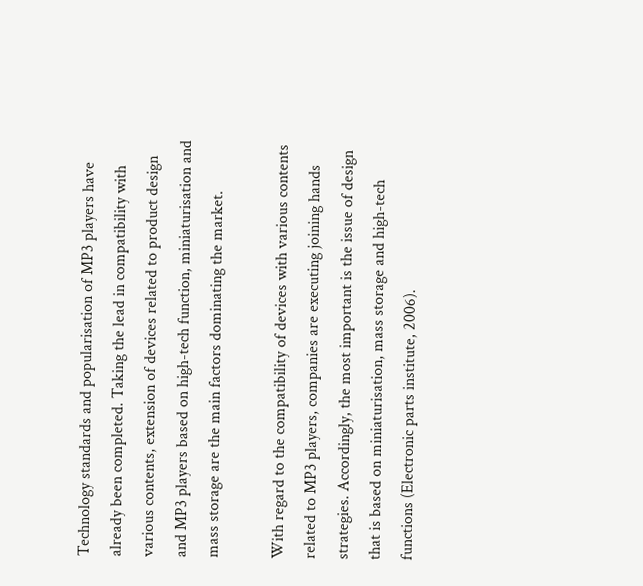Technology standards and popularisation of MP3 players have already been completed. Taking the lead in compatibility with various contents, extension of devices related to product design and MP3 players based on high-tech function, miniaturisation and mass storage are the main factors dominating the market.

With regard to the compatibility of devices with various contents related to MP3 players, companies are executing joining hands strategies. Accordingly, the most important is the issue of design that is based on miniaturisation, mass storage and high-tech functions (Electronic parts institute, 2006).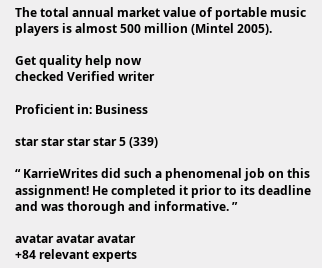The total annual market value of portable music players is almost 500 million (Mintel 2005).

Get quality help now
checked Verified writer

Proficient in: Business

star star star star 5 (339)

“ KarrieWrites did such a phenomenal job on this assignment! He completed it prior to its deadline and was thorough and informative. ”

avatar avatar avatar
+84 relevant experts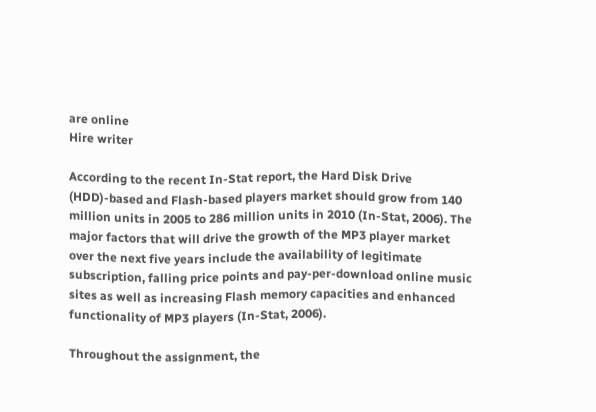are online
Hire writer

According to the recent In-Stat report, the Hard Disk Drive (HDD)-based and Flash-based players market should grow from 140 million units in 2005 to 286 million units in 2010 (In-Stat, 2006). The major factors that will drive the growth of the MP3 player market over the next five years include the availability of legitimate subscription, falling price points and pay-per-download online music sites as well as increasing Flash memory capacities and enhanced functionality of MP3 players (In-Stat, 2006).

Throughout the assignment, the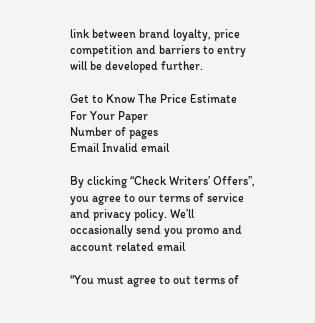link between brand loyalty, price competition and barriers to entry will be developed further.

Get to Know The Price Estimate For Your Paper
Number of pages
Email Invalid email

By clicking “Check Writers’ Offers”, you agree to our terms of service and privacy policy. We’ll occasionally send you promo and account related email

"You must agree to out terms of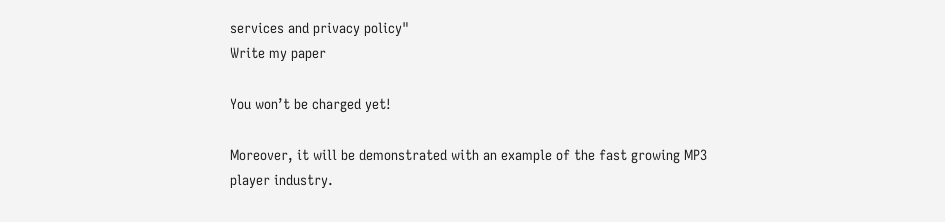services and privacy policy"
Write my paper

You won’t be charged yet!

Moreover, it will be demonstrated with an example of the fast growing MP3 player industry.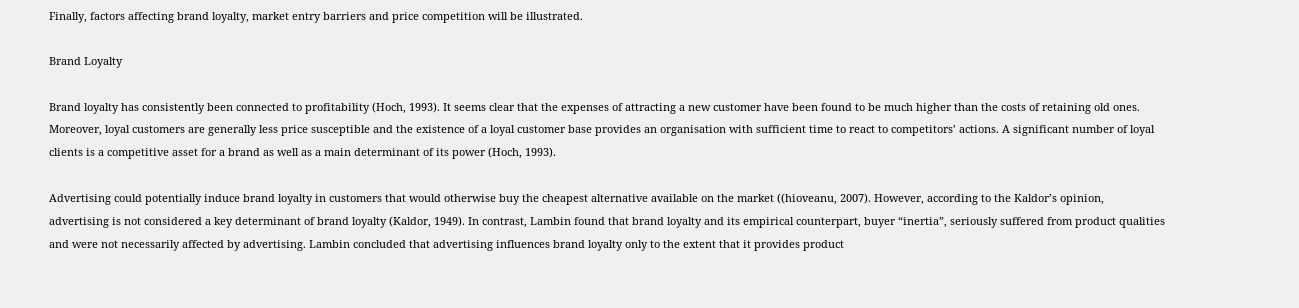Finally, factors affecting brand loyalty, market entry barriers and price competition will be illustrated.

Brand Loyalty

Brand loyalty has consistently been connected to profitability (Hoch, 1993). It seems clear that the expenses of attracting a new customer have been found to be much higher than the costs of retaining old ones. Moreover, loyal customers are generally less price susceptible and the existence of a loyal customer base provides an organisation with sufficient time to react to competitors’ actions. A significant number of loyal clients is a competitive asset for a brand as well as a main determinant of its power (Hoch, 1993).

Advertising could potentially induce brand loyalty in customers that would otherwise buy the cheapest alternative available on the market ((hioveanu, 2007). However, according to the Kaldor’s opinion, advertising is not considered a key determinant of brand loyalty (Kaldor, 1949). In contrast, Lambin found that brand loyalty and its empirical counterpart, buyer “inertia”, seriously suffered from product qualities and were not necessarily affected by advertising. Lambin concluded that advertising influences brand loyalty only to the extent that it provides product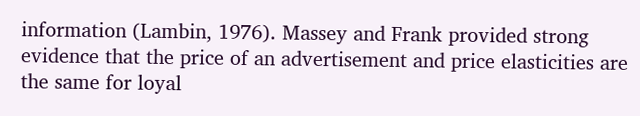information (Lambin, 1976). Massey and Frank provided strong evidence that the price of an advertisement and price elasticities are the same for loyal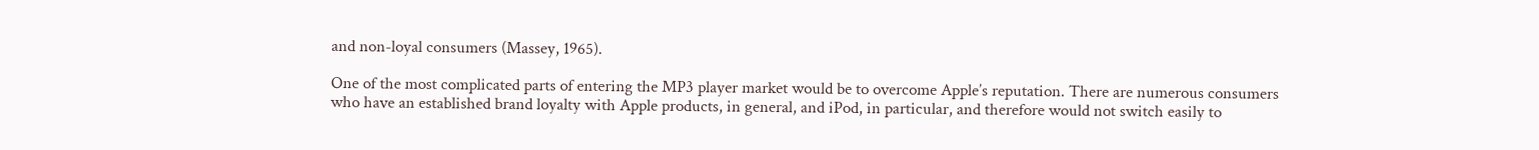and non-loyal consumers (Massey, 1965).

One of the most complicated parts of entering the MP3 player market would be to overcome Apple’s reputation. There are numerous consumers who have an established brand loyalty with Apple products, in general, and iPod, in particular, and therefore would not switch easily to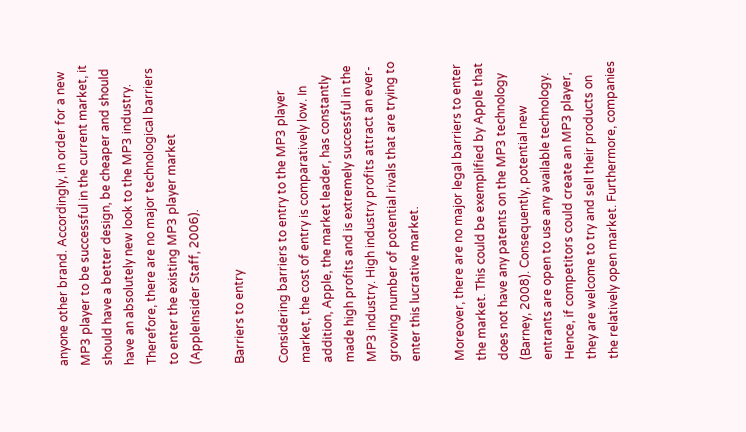anyone other brand. Accordingly, in order for a new MP3 player to be successful in the current market, it should have a better design, be cheaper and should have an absolutely new look to the MP3 industry. Therefore, there are no major technological barriers to enter the existing MP3 player market (AppleInsider Staff, 2006).

Barriers to entry

Considering barriers to entry to the MP3 player market, the cost of entry is comparatively low. In addition, Apple, the market leader, has constantly made high profits and is extremely successful in the MP3 industry. High industry profits attract an ever-growing number of potential rivals that are trying to enter this lucrative market.

Moreover, there are no major legal barriers to enter the market. This could be exemplified by Apple that does not have any patents on the MP3 technology (Barney, 2008). Consequently, potential new entrants are open to use any available technology. Hence, if competitors could create an MP3 player, they are welcome to try and sell their products on the relatively open market. Furthermore, companies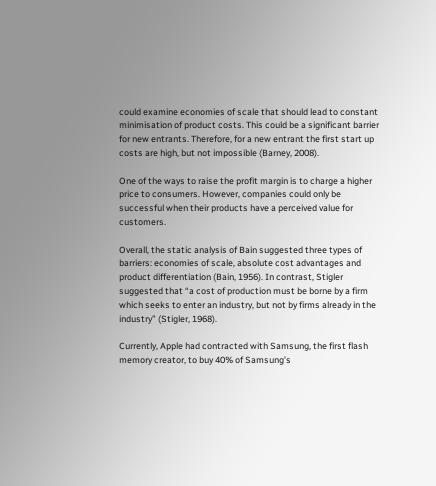could examine economies of scale that should lead to constant minimisation of product costs. This could be a significant barrier for new entrants. Therefore, for a new entrant the first start up costs are high, but not impossible (Barney, 2008).

One of the ways to raise the profit margin is to charge a higher price to consumers. However, companies could only be successful when their products have a perceived value for customers.

Overall, the static analysis of Bain suggested three types of barriers: economies of scale, absolute cost advantages and product differentiation (Bain, 1956). In contrast, Stigler suggested that “a cost of production must be borne by a firm which seeks to enter an industry, but not by firms already in the industry” (Stigler, 1968).

Currently, Apple had contracted with Samsung, the first flash memory creator, to buy 40% of Samsung’s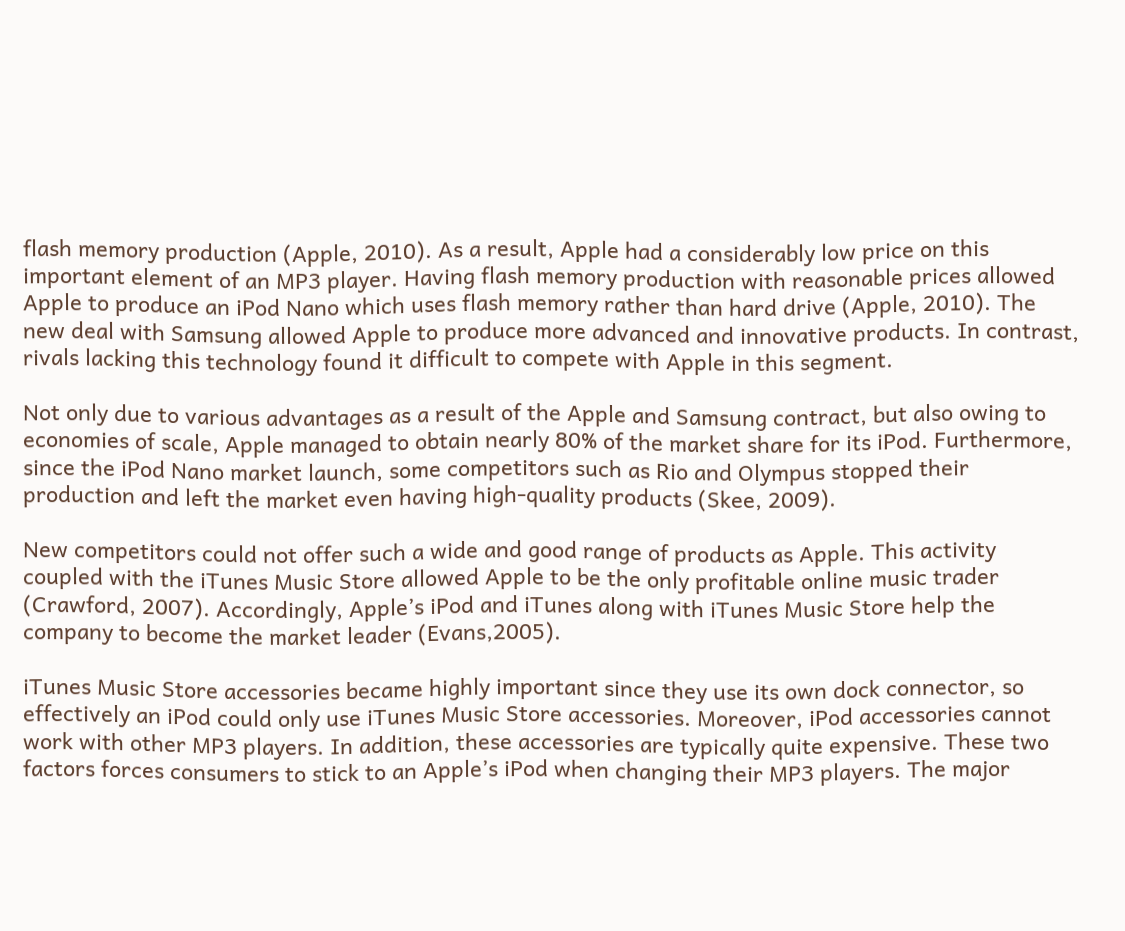flash memory production (Apple, 2010). As a result, Apple had a considerably low price on this important element of an MP3 player. Having flash memory production with reasonable prices allowed Apple to produce an iPod Nano which uses flash memory rather than hard drive (Apple, 2010). The new deal with Samsung allowed Apple to produce more advanced and innovative products. In contrast, rivals lacking this technology found it difficult to compete with Apple in this segment.

Not only due to various advantages as a result of the Apple and Samsung contract, but also owing to economies of scale, Apple managed to obtain nearly 80% of the market share for its iPod. Furthermore, since the iPod Nano market launch, some competitors such as Rio and Olympus stopped their production and left the market even having high-quality products (Skee, 2009).

New competitors could not offer such a wide and good range of products as Apple. This activity coupled with the iTunes Music Store allowed Apple to be the only profitable online music trader (Crawford, 2007). Accordingly, Apple’s iPod and iTunes along with iTunes Music Store help the company to become the market leader (Evans,2005).

iTunes Music Store accessories became highly important since they use its own dock connector, so effectively an iPod could only use iTunes Music Store accessories. Moreover, iPod accessories cannot work with other MP3 players. In addition, these accessories are typically quite expensive. These two factors forces consumers to stick to an Apple’s iPod when changing their MP3 players. The major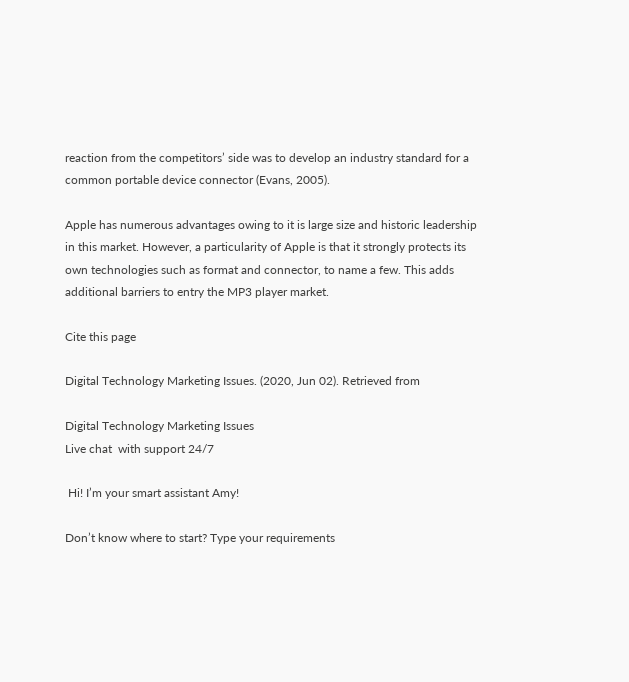reaction from the competitors’ side was to develop an industry standard for a common portable device connector (Evans, 2005).

Apple has numerous advantages owing to it is large size and historic leadership in this market. However, a particularity of Apple is that it strongly protects its own technologies such as format and connector, to name a few. This adds additional barriers to entry the MP3 player market.

Cite this page

Digital Technology Marketing Issues. (2020, Jun 02). Retrieved from

Digital Technology Marketing Issues
Live chat  with support 24/7

 Hi! I’m your smart assistant Amy!

Don’t know where to start? Type your requirements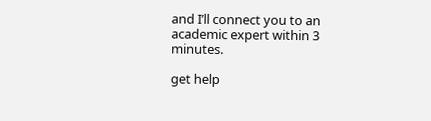and I’ll connect you to an academic expert within 3 minutes.

get help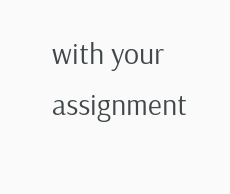with your assignment